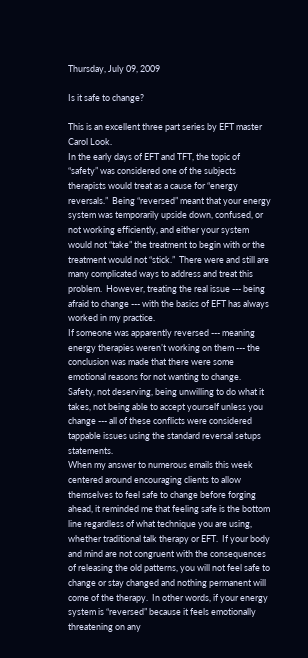Thursday, July 09, 2009

Is it safe to change?

This is an excellent three part series by EFT master Carol Look.
In the early days of EFT and TFT, the topic of “safety” was considered one of the subjects therapists would treat as a cause for “energy reversals.”  Being “reversed” meant that your energy system was temporarily upside down, confused, or not working efficiently, and either your system would not “take” the treatment to begin with or the treatment would not “stick.”  There were and still are many complicated ways to address and treat this problem.  However, treating the real issue --- being afraid to change --- with the basics of EFT has always worked in my practice.
If someone was apparently reversed --- meaning energy therapies weren’t working on them --- the conclusion was made that there were some emotional reasons for not wanting to change.  Safety, not deserving, being unwilling to do what it takes, not being able to accept yourself unless you change --- all of these conflicts were considered tappable issues using the standard reversal setups statements.
When my answer to numerous emails this week centered around encouraging clients to allow themselves to feel safe to change before forging ahead, it reminded me that feeling safe is the bottom line regardless of what technique you are using, whether traditional talk therapy or EFT.  If your body and mind are not congruent with the consequences of releasing the old patterns, you will not feel safe to change or stay changed and nothing permanent will come of the therapy.  In other words, if your energy system is “reversed” because it feels emotionally threatening on any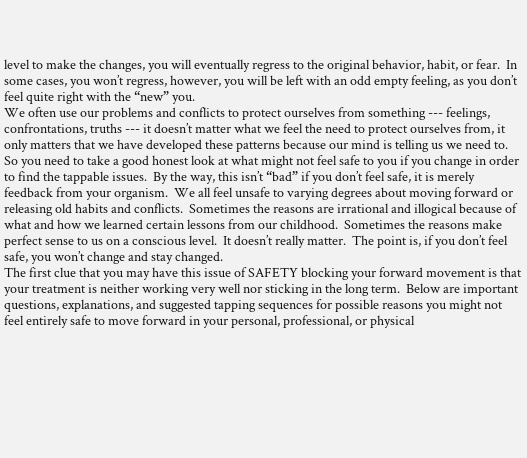level to make the changes, you will eventually regress to the original behavior, habit, or fear.  In some cases, you won’t regress, however, you will be left with an odd empty feeling, as you don’t feel quite right with the “new” you.
We often use our problems and conflicts to protect ourselves from something --- feelings, confrontations, truths --- it doesn’t matter what we feel the need to protect ourselves from, it only matters that we have developed these patterns because our mind is telling us we need to.
So you need to take a good honest look at what might not feel safe to you if you change in order to find the tappable issues.  By the way, this isn’t “bad” if you don’t feel safe, it is merely feedback from your organism.  We all feel unsafe to varying degrees about moving forward or releasing old habits and conflicts.  Sometimes the reasons are irrational and illogical because of what and how we learned certain lessons from our childhood.  Sometimes the reasons make perfect sense to us on a conscious level.  It doesn’t really matter.  The point is, if you don’t feel safe, you won’t change and stay changed.
The first clue that you may have this issue of SAFETY blocking your forward movement is that your treatment is neither working very well nor sticking in the long term.  Below are important questions, explanations, and suggested tapping sequences for possible reasons you might not feel entirely safe to move forward in your personal, professional, or physical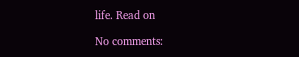life. Read on

No comments: